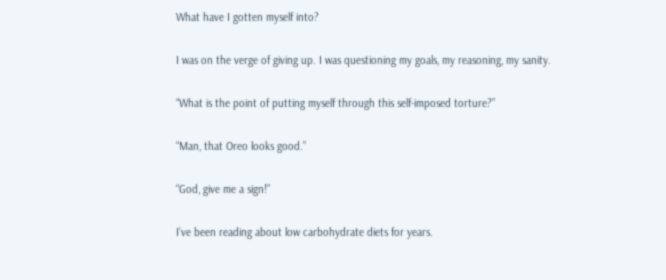What have I gotten myself into?

I was on the verge of giving up. I was questioning my goals, my reasoning, my sanity.

“What is the point of putting myself through this self-imposed torture?”

“Man, that Oreo looks good.”

“God, give me a sign!”

I’ve been reading about low carbohydrate diets for years.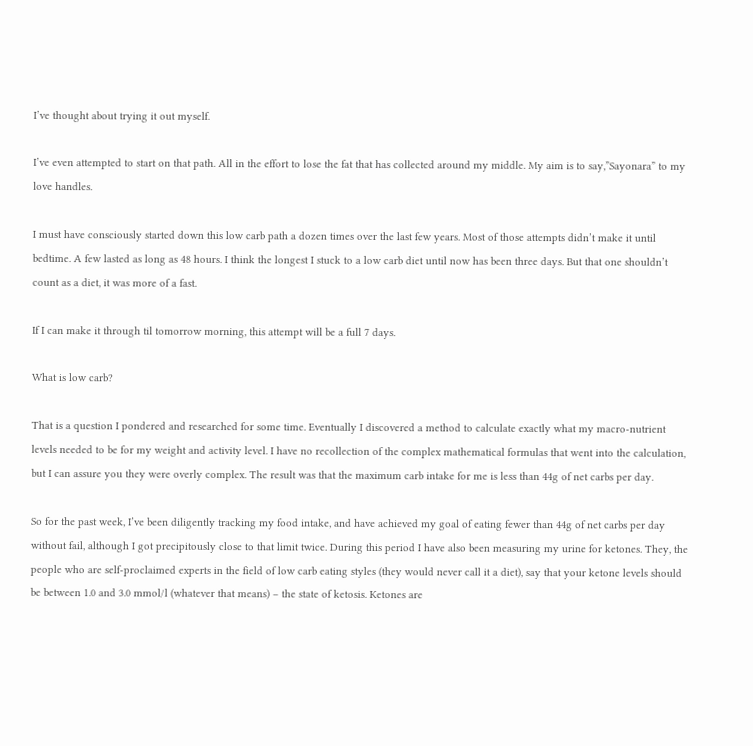I’ve thought about trying it out myself.

I’ve even attempted to start on that path. All in the effort to lose the fat that has collected around my middle. My aim is to say,”Sayonara” to my love handles.

I must have consciously started down this low carb path a dozen times over the last few years. Most of those attempts didn’t make it until bedtime. A few lasted as long as 48 hours. I think the longest I stuck to a low carb diet until now has been three days. But that one shouldn’t count as a diet, it was more of a fast.

If I can make it through til tomorrow morning, this attempt will be a full 7 days.

What is low carb?

That is a question I pondered and researched for some time. Eventually I discovered a method to calculate exactly what my macro-nutrient levels needed to be for my weight and activity level. I have no recollection of the complex mathematical formulas that went into the calculation, but I can assure you they were overly complex. The result was that the maximum carb intake for me is less than 44g of net carbs per day.

So for the past week, I’ve been diligently tracking my food intake, and have achieved my goal of eating fewer than 44g of net carbs per day without fail, although I got precipitously close to that limit twice. During this period I have also been measuring my urine for ketones. They, the people who are self-proclaimed experts in the field of low carb eating styles (they would never call it a diet), say that your ketone levels should be between 1.0 and 3.0 mmol/l (whatever that means) – the state of ketosis. Ketones are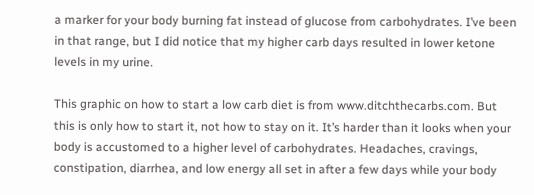a marker for your body burning fat instead of glucose from carbohydrates. I’ve been in that range, but I did notice that my higher carb days resulted in lower ketone levels in my urine.

This graphic on how to start a low carb diet is from www.ditchthecarbs.com. But this is only how to start it, not how to stay on it. It’s harder than it looks when your body is accustomed to a higher level of carbohydrates. Headaches, cravings, constipation, diarrhea, and low energy all set in after a few days while your body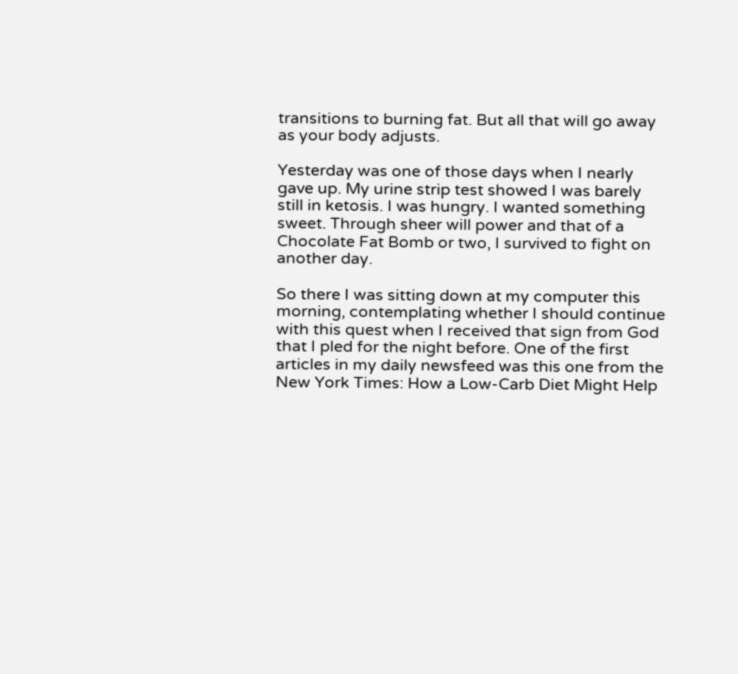transitions to burning fat. But all that will go away as your body adjusts.

Yesterday was one of those days when I nearly gave up. My urine strip test showed I was barely still in ketosis. I was hungry. I wanted something sweet. Through sheer will power and that of a Chocolate Fat Bomb or two, I survived to fight on another day.

So there I was sitting down at my computer this morning, contemplating whether I should continue with this quest when I received that sign from God that I pled for the night before. One of the first articles in my daily newsfeed was this one from the New York Times: How a Low-Carb Diet Might Help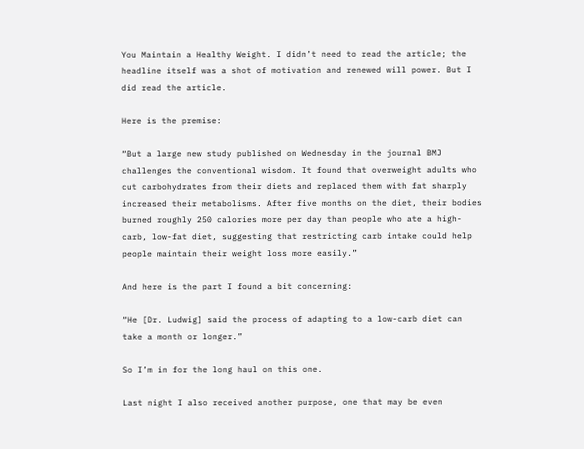You Maintain a Healthy Weight. I didn’t need to read the article; the headline itself was a shot of motivation and renewed will power. But I did read the article.

Here is the premise:

“But a large new study published on Wednesday in the journal BMJ challenges the conventional wisdom. It found that overweight adults who cut carbohydrates from their diets and replaced them with fat sharply increased their metabolisms. After five months on the diet, their bodies burned roughly 250 calories more per day than people who ate a high-carb, low-fat diet, suggesting that restricting carb intake could help people maintain their weight loss more easily.”

And here is the part I found a bit concerning:

“He [Dr. Ludwig] said the process of adapting to a low-carb diet can take a month or longer.”

So I’m in for the long haul on this one.

Last night I also received another purpose, one that may be even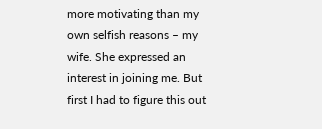more motivating than my own selfish reasons – my wife. She expressed an interest in joining me. But first I had to figure this out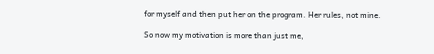for myself and then put her on the program. Her rules, not mine.

So now my motivation is more than just me,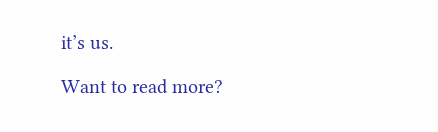it’s us.

Want to read more?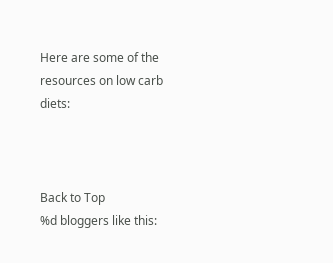Here are some of the resources on low carb diets:



Back to Top
%d bloggers like this: